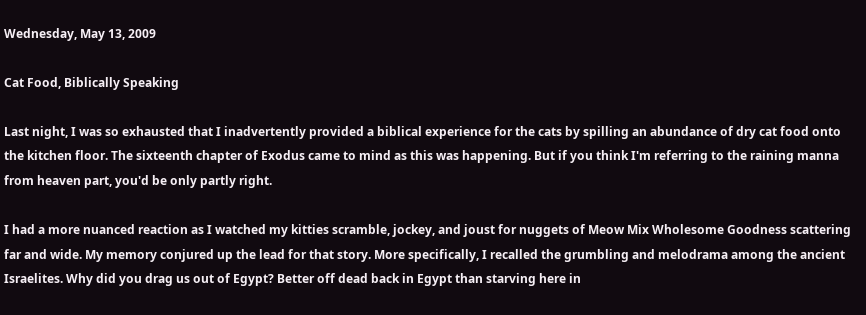Wednesday, May 13, 2009

Cat Food, Biblically Speaking

Last night, I was so exhausted that I inadvertently provided a biblical experience for the cats by spilling an abundance of dry cat food onto the kitchen floor. The sixteenth chapter of Exodus came to mind as this was happening. But if you think I'm referring to the raining manna from heaven part, you'd be only partly right.

I had a more nuanced reaction as I watched my kitties scramble, jockey, and joust for nuggets of Meow Mix Wholesome Goodness scattering far and wide. My memory conjured up the lead for that story. More specifically, I recalled the grumbling and melodrama among the ancient Israelites. Why did you drag us out of Egypt? Better off dead back in Egypt than starving here in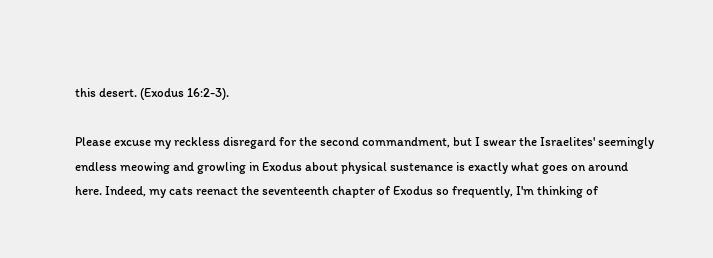this desert. (Exodus 16:2-3).

Please excuse my reckless disregard for the second commandment, but I swear the Israelites' seemingly endless meowing and growling in Exodus about physical sustenance is exactly what goes on around here. Indeed, my cats reenact the seventeenth chapter of Exodus so frequently, I'm thinking of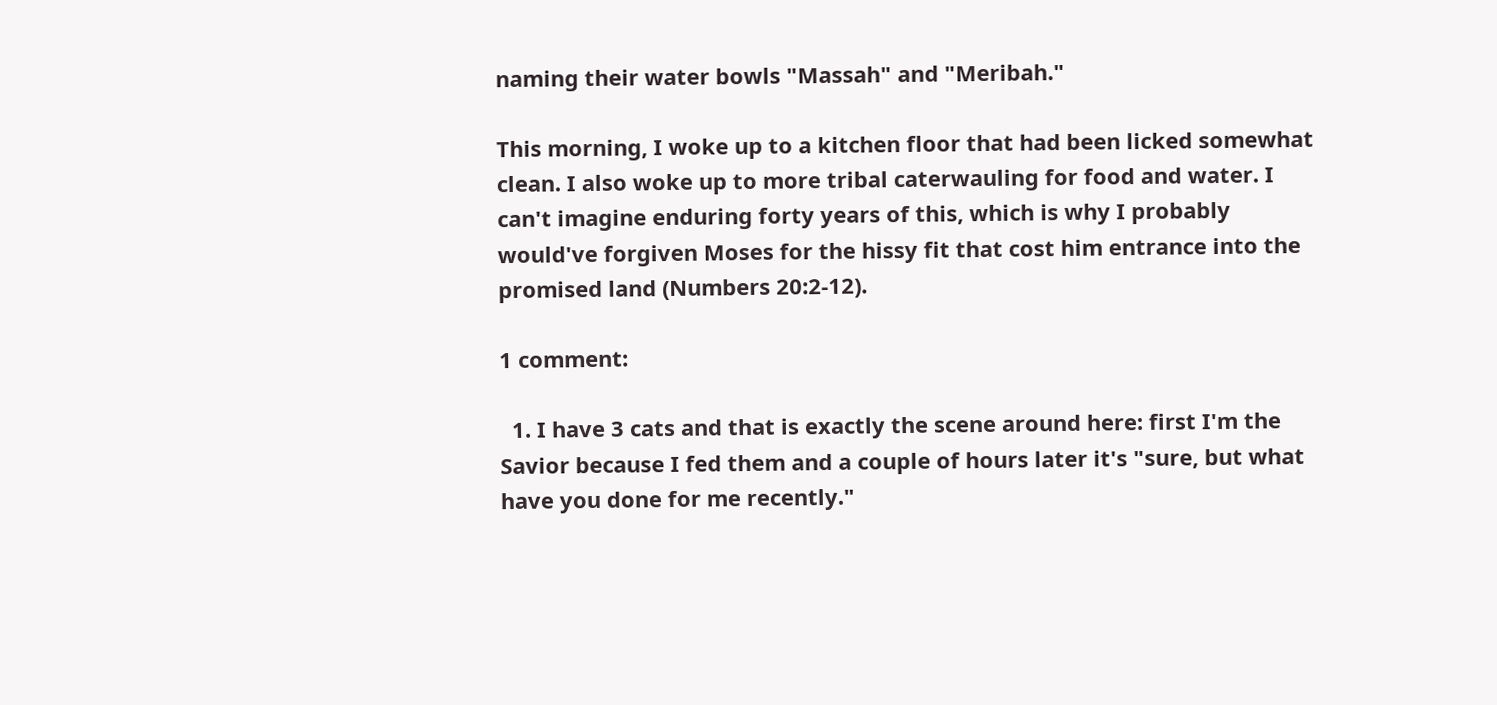naming their water bowls "Massah" and "Meribah."

This morning, I woke up to a kitchen floor that had been licked somewhat clean. I also woke up to more tribal caterwauling for food and water. I can't imagine enduring forty years of this, which is why I probably would've forgiven Moses for the hissy fit that cost him entrance into the promised land (Numbers 20:2-12).

1 comment:

  1. I have 3 cats and that is exactly the scene around here: first I'm the Savior because I fed them and a couple of hours later it's "sure, but what have you done for me recently."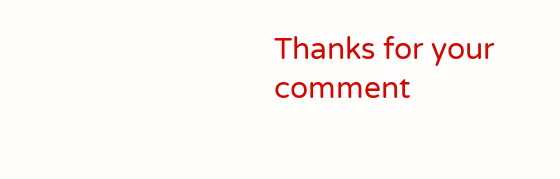Thanks for your comment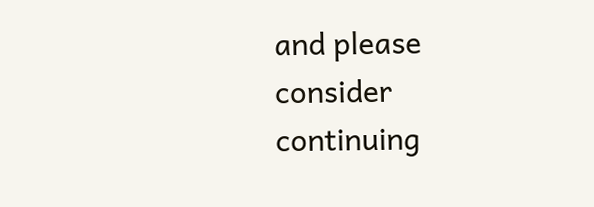and please consider continuing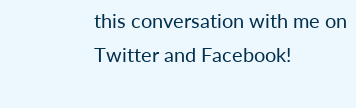this conversation with me on Twitter and Facebook!